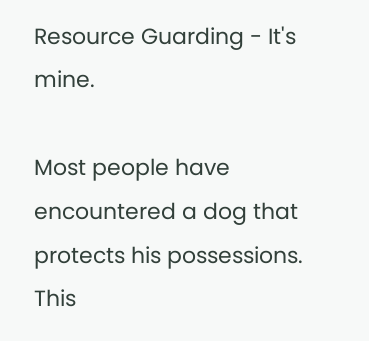Resource Guarding - It's mine.

Most people have encountered a dog that protects his possessions. This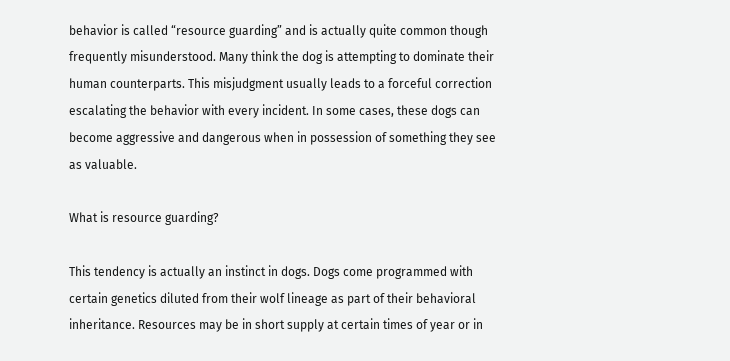behavior is called “resource guarding” and is actually quite common though frequently misunderstood. Many think the dog is attempting to dominate their human counterparts. This misjudgment usually leads to a forceful correction escalating the behavior with every incident. In some cases, these dogs can become aggressive and dangerous when in possession of something they see as valuable.

What is resource guarding?

This tendency is actually an instinct in dogs. Dogs come programmed with certain genetics diluted from their wolf lineage as part of their behavioral inheritance. Resources may be in short supply at certain times of year or in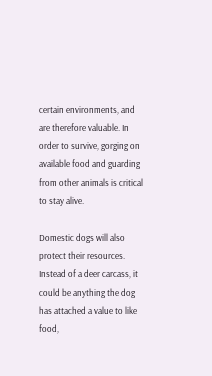certain environments, and are therefore valuable. In order to survive, gorging on available food and guarding from other animals is critical to stay alive.

Domestic dogs will also protect their resources. Instead of a deer carcass, it could be anything the dog has attached a value to like food,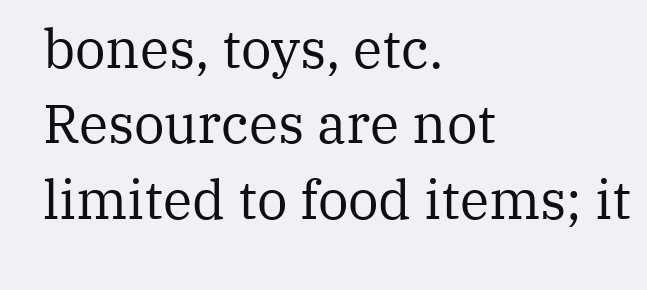bones, toys, etc. Resources are not limited to food items; it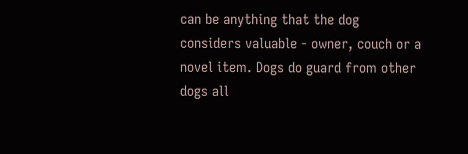can be anything that the dog considers valuable - owner, couch or a novel item. Dogs do guard from other dogs all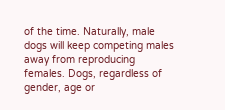of the time. Naturally, male dogs will keep competing males away from reproducing females. Dogs, regardless of gender, age or